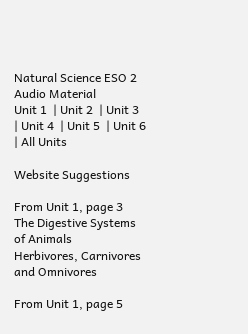Natural Science ESO 2
Audio Material
Unit 1  | Unit 2  | Unit 3  | Unit 4  | Unit 5  | Unit 6  | All Units

Website Suggestions

From Unit 1, page 3
The Digestive Systems of Animals
Herbivores, Carnivores and Omnivores

From Unit 1, page 5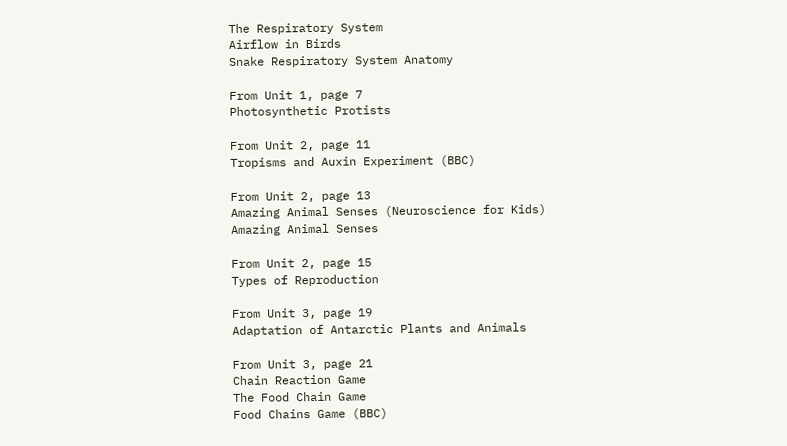The Respiratory System
Airflow in Birds
Snake Respiratory System Anatomy

From Unit 1, page 7
Photosynthetic Protists

From Unit 2, page 11
Tropisms and Auxin Experiment (BBC)

From Unit 2, page 13
Amazing Animal Senses (Neuroscience for Kids)
Amazing Animal Senses

From Unit 2, page 15
Types of Reproduction

From Unit 3, page 19
Adaptation of Antarctic Plants and Animals

From Unit 3, page 21
Chain Reaction Game
The Food Chain Game
Food Chains Game (BBC)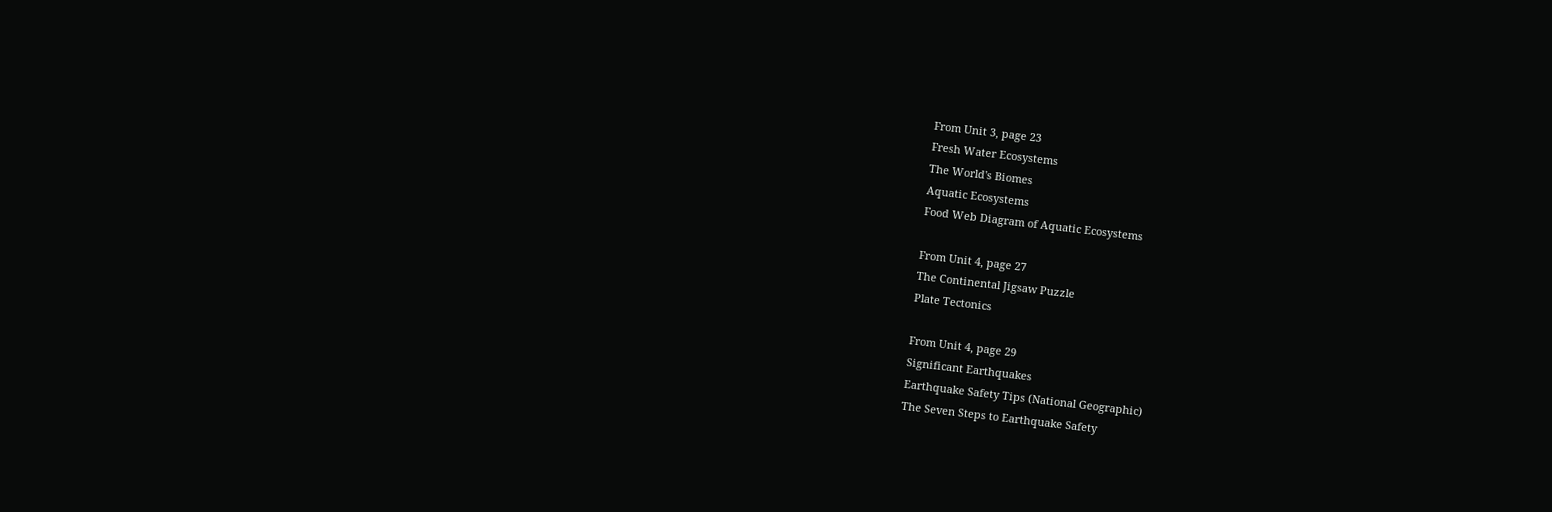From Unit 3, page 23
Fresh Water Ecosystems
The World's Biomes
Aquatic Ecosystems
Food Web Diagram of Aquatic Ecosystems

From Unit 4, page 27
The Continental Jigsaw Puzzle
Plate Tectonics

From Unit 4, page 29
Significant Earthquakes
Earthquake Safety Tips (National Geographic)
The Seven Steps to Earthquake Safety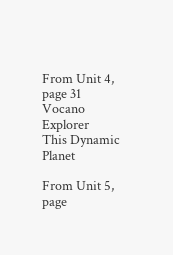From Unit 4, page 31
Vocano Explorer
This Dynamic Planet

From Unit 5, page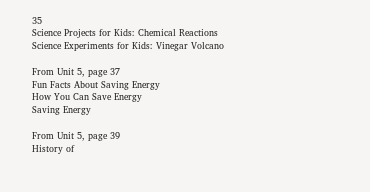35
Science Projects for Kids: Chemical Reactions
Science Experiments for Kids: Vinegar Volcano

From Unit 5, page 37
Fun Facts About Saving Energy
How You Can Save Energy
Saving Energy

From Unit 5, page 39
History of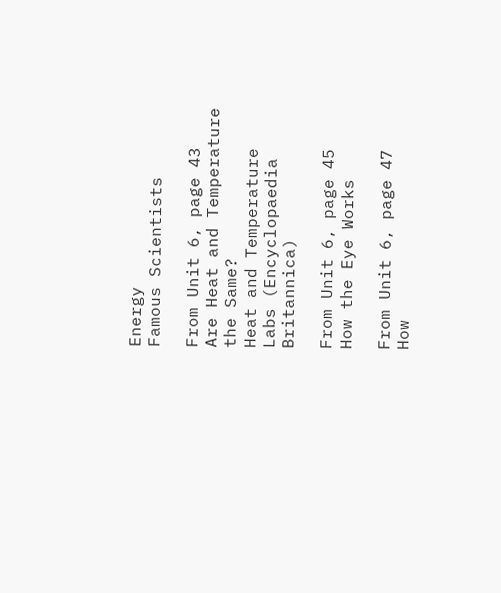Energy
Famous Scientists

From Unit 6, page 43
Are Heat and Temperature the Same?
Heat and Temperature Labs (Encyclopaedia Britannica)

From Unit 6, page 45
How the Eye Works

From Unit 6, page 47
How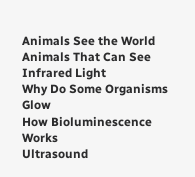Animals See the World
Animals That Can See Infrared Light
Why Do Some Organisms Glow
How Bioluminescence Works
Ultrasound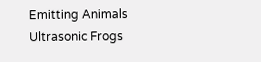Emitting Animals
Ultrasonic Frogs